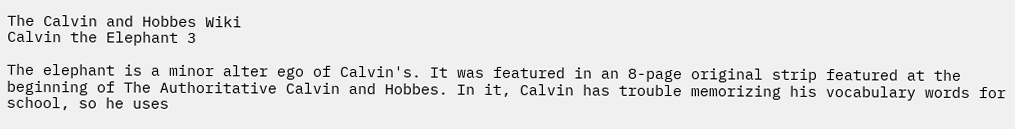The Calvin and Hobbes Wiki
Calvin the Elephant 3

The elephant is a minor alter ego of Calvin's. It was featured in an 8-page original strip featured at the beginning of The Authoritative Calvin and Hobbes. In it, Calvin has trouble memorizing his vocabulary words for school, so he uses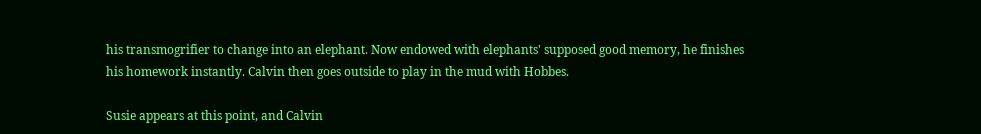his transmogrifier to change into an elephant. Now endowed with elephants' supposed good memory, he finishes his homework instantly. Calvin then goes outside to play in the mud with Hobbes.

Susie appears at this point, and Calvin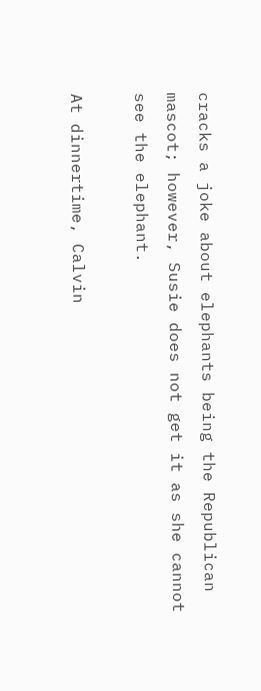cracks a joke about elephants being the Republican mascot; however, Susie does not get it as she cannot see the elephant.

At dinnertime, Calvin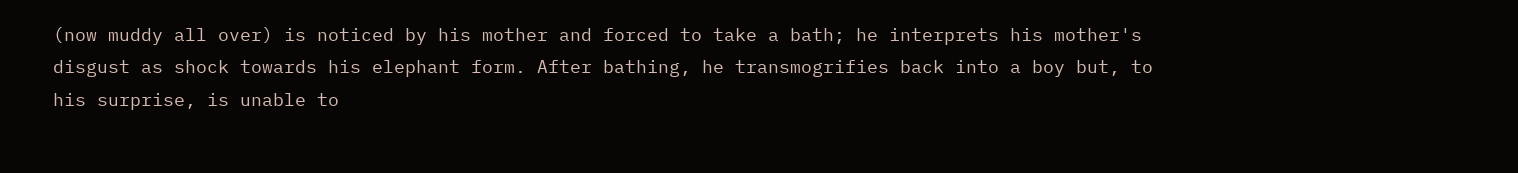(now muddy all over) is noticed by his mother and forced to take a bath; he interprets his mother's disgust as shock towards his elephant form. After bathing, he transmogrifies back into a boy but, to his surprise, is unable to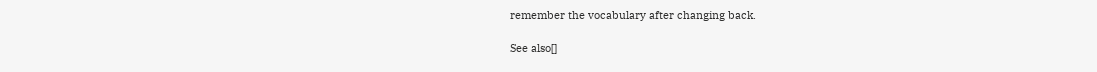remember the vocabulary after changing back.

See also[]